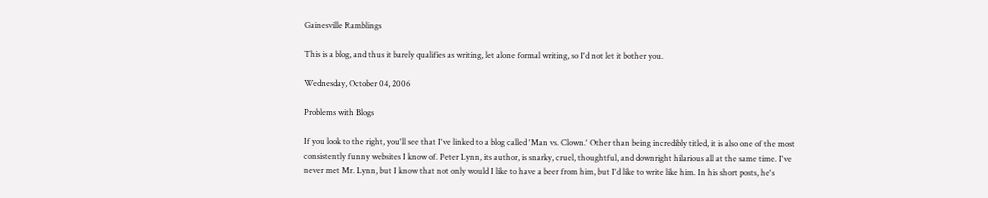Gainesville Ramblings

This is a blog, and thus it barely qualifies as writing, let alone formal writing, so I'd not let it bother you.

Wednesday, October 04, 2006

Problems with Blogs

If you look to the right, you'll see that I've linked to a blog called 'Man vs. Clown.' Other than being incredibly titled, it is also one of the most consistently funny websites I know of. Peter Lynn, its author, is snarky, cruel, thoughtful, and downright hilarious all at the same time. I've never met Mr. Lynn, but I know that not only would I like to have a beer from him, but I'd like to write like him. In his short posts, he's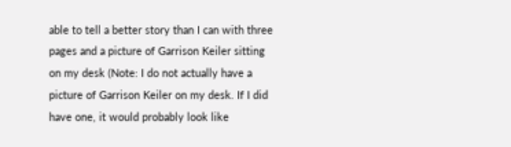able to tell a better story than I can with three pages and a picture of Garrison Keiler sitting on my desk (Note: I do not actually have a picture of Garrison Keiler on my desk. If I did have one, it would probably look like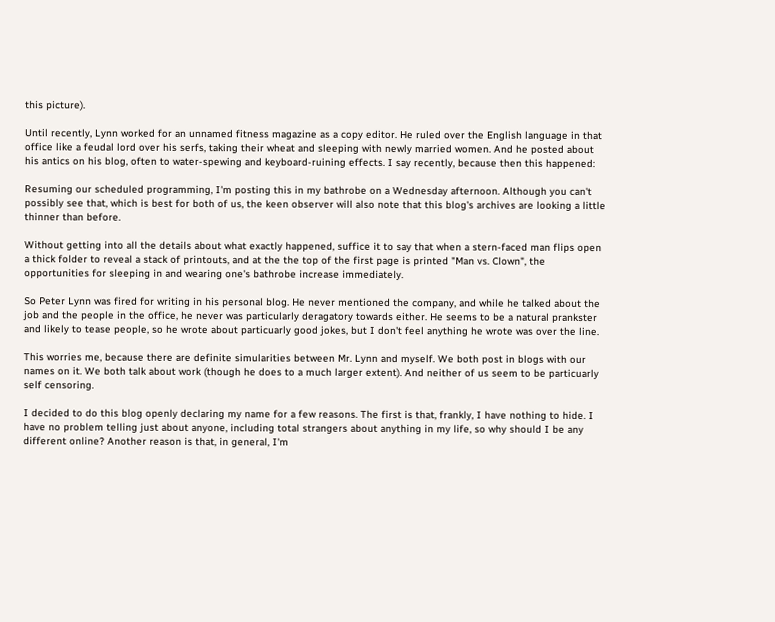this picture).

Until recently, Lynn worked for an unnamed fitness magazine as a copy editor. He ruled over the English language in that office like a feudal lord over his serfs, taking their wheat and sleeping with newly married women. And he posted about his antics on his blog, often to water-spewing and keyboard-ruining effects. I say recently, because then this happened:

Resuming our scheduled programming, I'm posting this in my bathrobe on a Wednesday afternoon. Although you can't possibly see that, which is best for both of us, the keen observer will also note that this blog's archives are looking a little thinner than before.

Without getting into all the details about what exactly happened, suffice it to say that when a stern-faced man flips open a thick folder to reveal a stack of printouts, and at the the top of the first page is printed "Man vs. Clown", the opportunities for sleeping in and wearing one's bathrobe increase immediately.

So Peter Lynn was fired for writing in his personal blog. He never mentioned the company, and while he talked about the job and the people in the office, he never was particularly deragatory towards either. He seems to be a natural prankster and likely to tease people, so he wrote about particuarly good jokes, but I don't feel anything he wrote was over the line.

This worries me, because there are definite simularities between Mr. Lynn and myself. We both post in blogs with our names on it. We both talk about work (though he does to a much larger extent). And neither of us seem to be particuarly self censoring.

I decided to do this blog openly declaring my name for a few reasons. The first is that, frankly, I have nothing to hide. I have no problem telling just about anyone, including total strangers about anything in my life, so why should I be any different online? Another reason is that, in general, I'm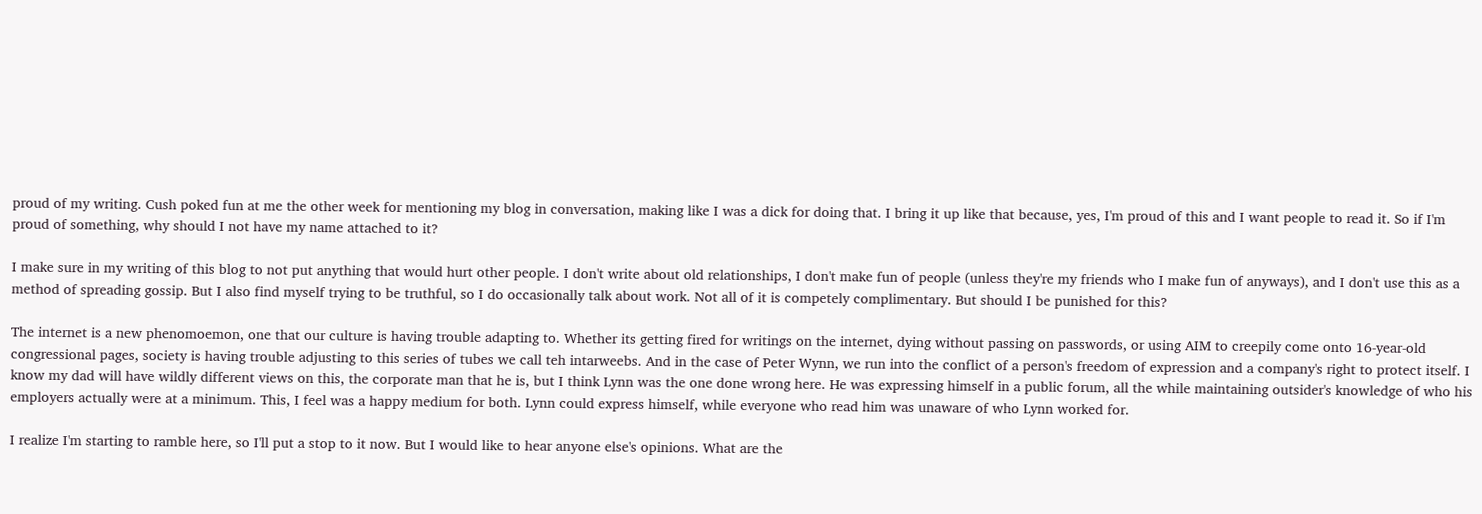proud of my writing. Cush poked fun at me the other week for mentioning my blog in conversation, making like I was a dick for doing that. I bring it up like that because, yes, I'm proud of this and I want people to read it. So if I'm proud of something, why should I not have my name attached to it?

I make sure in my writing of this blog to not put anything that would hurt other people. I don't write about old relationships, I don't make fun of people (unless they're my friends who I make fun of anyways), and I don't use this as a method of spreading gossip. But I also find myself trying to be truthful, so I do occasionally talk about work. Not all of it is competely complimentary. But should I be punished for this?

The internet is a new phenomoemon, one that our culture is having trouble adapting to. Whether its getting fired for writings on the internet, dying without passing on passwords, or using AIM to creepily come onto 16-year-old congressional pages, society is having trouble adjusting to this series of tubes we call teh intarweebs. And in the case of Peter Wynn, we run into the conflict of a person's freedom of expression and a company's right to protect itself. I know my dad will have wildly different views on this, the corporate man that he is, but I think Lynn was the one done wrong here. He was expressing himself in a public forum, all the while maintaining outsider's knowledge of who his employers actually were at a minimum. This, I feel was a happy medium for both. Lynn could express himself, while everyone who read him was unaware of who Lynn worked for.

I realize I'm starting to ramble here, so I'll put a stop to it now. But I would like to hear anyone else's opinions. What are the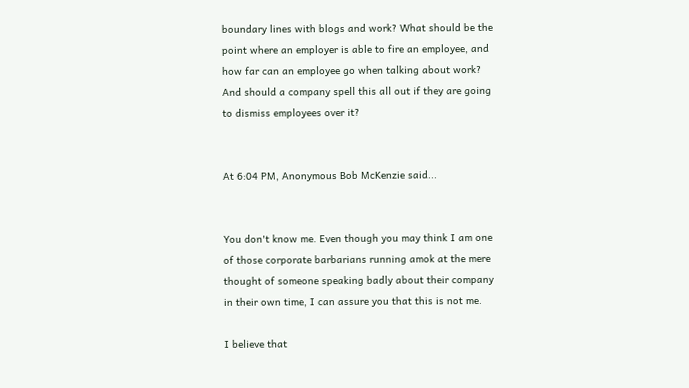boundary lines with blogs and work? What should be the point where an employer is able to fire an employee, and how far can an employee go when talking about work? And should a company spell this all out if they are going to dismiss employees over it?


At 6:04 PM, Anonymous Bob McKenzie said...


You don't know me. Even though you may think I am one of those corporate barbarians running amok at the mere thought of someone speaking badly about their company in their own time, I can assure you that this is not me.

I believe that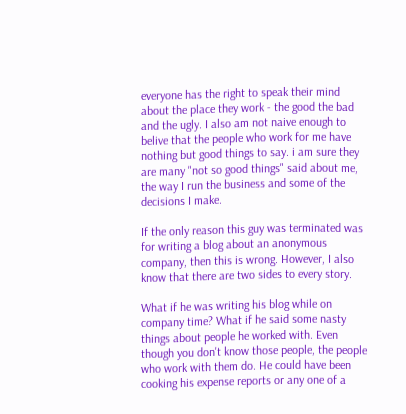everyone has the right to speak their mind about the place they work - the good the bad and the ugly. I also am not naive enough to belive that the people who work for me have nothing but good things to say. i am sure they are many "not so good things" said about me, the way I run the business and some of the decisions I make.

If the only reason this guy was terminated was for writing a blog about an anonymous company, then this is wrong. However, I also know that there are two sides to every story.

What if he was writing his blog while on company time? What if he said some nasty things about people he worked with. Even though you don't know those people, the people who work with them do. He could have been cooking his expense reports or any one of a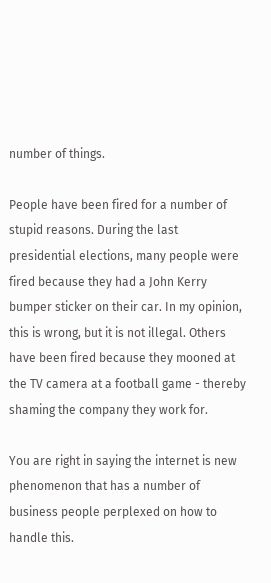number of things.

People have been fired for a number of stupid reasons. During the last presidential elections, many people were fired because they had a John Kerry bumper sticker on their car. In my opinion, this is wrong, but it is not illegal. Others have been fired because they mooned at the TV camera at a football game - thereby shaming the company they work for.

You are right in saying the internet is new phenomenon that has a number of business people perplexed on how to handle this.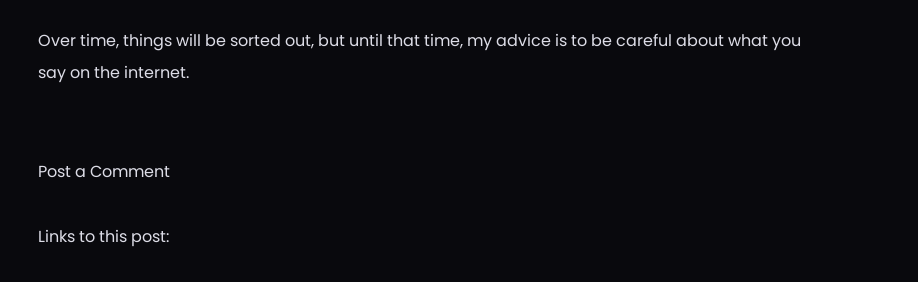Over time, things will be sorted out, but until that time, my advice is to be careful about what you say on the internet.


Post a Comment

Links to this post: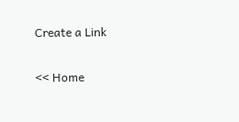Create a Link

<< Home